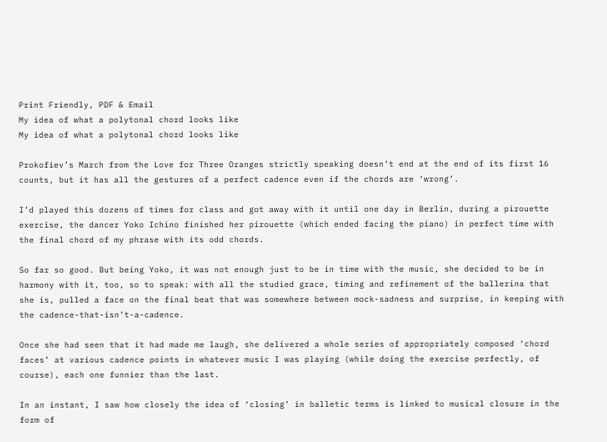Print Friendly, PDF & Email
My idea of what a polytonal chord looks like
My idea of what a polytonal chord looks like

Prokofiev’s March from the Love for Three Oranges strictly speaking doesn’t end at the end of its first 16 counts, but it has all the gestures of a perfect cadence even if the chords are ‘wrong’.

I’d played this dozens of times for class and got away with it until one day in Berlin, during a pirouette exercise, the dancer Yoko Ichino finished her pirouette (which ended facing the piano) in perfect time with the final chord of my phrase with its odd chords.

So far so good. But being Yoko, it was not enough just to be in time with the music, she decided to be in harmony with it, too, so to speak: with all the studied grace, timing and refinement of the ballerina that she is, pulled a face on the final beat that was somewhere between mock-sadness and surprise, in keeping with the cadence-that-isn’t-a-cadence.

Once she had seen that it had made me laugh, she delivered a whole series of appropriately composed ‘chord faces’ at various cadence points in whatever music I was playing (while doing the exercise perfectly, of course), each one funnier than the last.

In an instant, I saw how closely the idea of ‘closing’ in balletic terms is linked to musical closure in the form of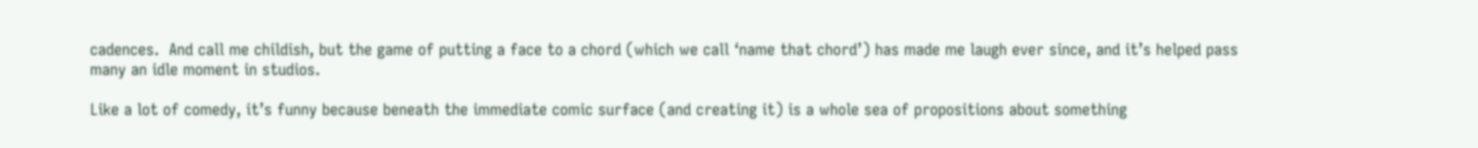cadences.  And call me childish, but the game of putting a face to a chord (which we call ‘name that chord’) has made me laugh ever since, and it’s helped pass many an idle moment in studios.

Like a lot of comedy, it’s funny because beneath the immediate comic surface (and creating it) is a whole sea of propositions about something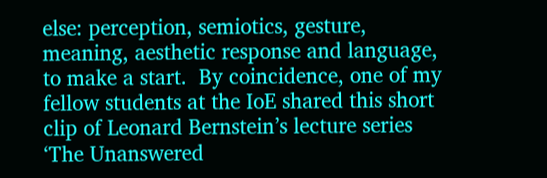else: perception, semiotics, gesture, meaning, aesthetic response and language, to make a start.  By coincidence, one of my fellow students at the IoE shared this short clip of Leonard Bernstein’s lecture series ‘The Unanswered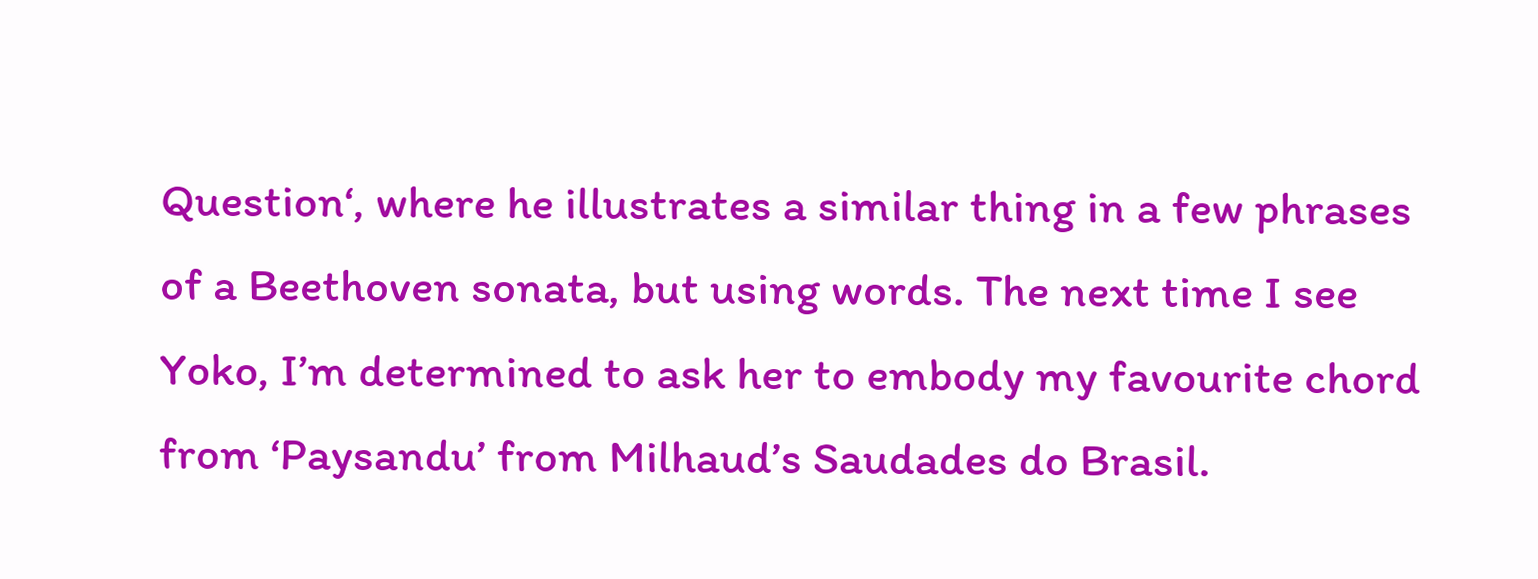Question‘, where he illustrates a similar thing in a few phrases of a Beethoven sonata, but using words. The next time I see Yoko, I’m determined to ask her to embody my favourite chord from ‘Paysandu’ from Milhaud’s Saudades do Brasil.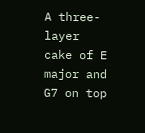A three-layer cake of E major and G7 on top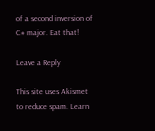of a second inversion of C# major. Eat that!

Leave a Reply

This site uses Akismet to reduce spam. Learn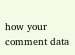how your comment data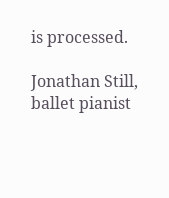is processed.

Jonathan Still, ballet pianist